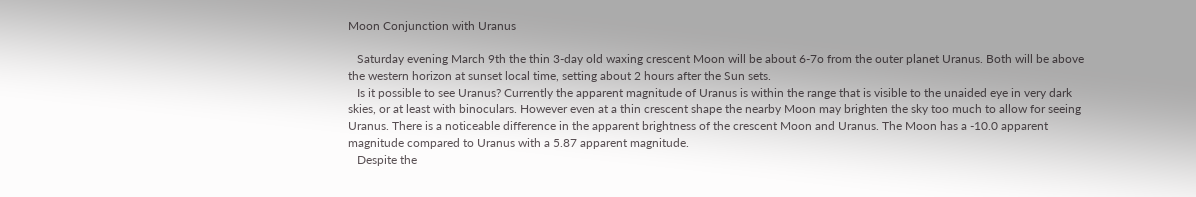Moon Conjunction with Uranus

   Saturday evening March 9th the thin 3-day old waxing crescent Moon will be about 6-7o from the outer planet Uranus. Both will be above the western horizon at sunset local time, setting about 2 hours after the Sun sets.
   Is it possible to see Uranus? Currently the apparent magnitude of Uranus is within the range that is visible to the unaided eye in very dark skies, or at least with binoculars. However even at a thin crescent shape the nearby Moon may brighten the sky too much to allow for seeing Uranus. There is a noticeable difference in the apparent brightness of the crescent Moon and Uranus. The Moon has a -10.0 apparent magnitude compared to Uranus with a 5.87 apparent magnitude.
   Despite the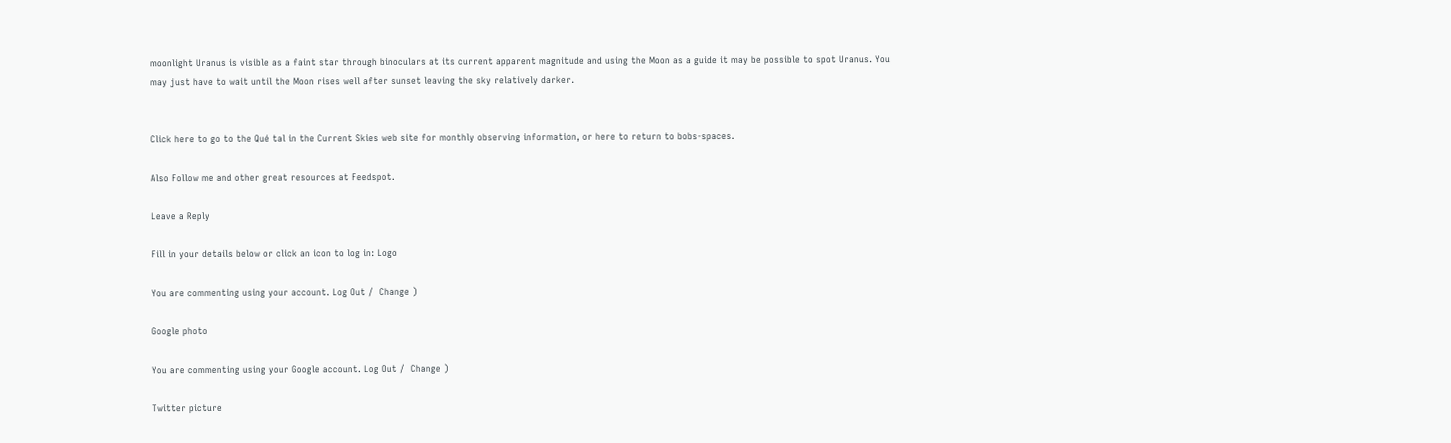moonlight Uranus is visible as a faint star through binoculars at its current apparent magnitude and using the Moon as a guide it may be possible to spot Uranus. You may just have to wait until the Moon rises well after sunset leaving the sky relatively darker.


Click here to go to the Qué tal in the Current Skies web site for monthly observing information, or here to return to bobs-spaces.

Also Follow me and other great resources at Feedspot.

Leave a Reply

Fill in your details below or click an icon to log in: Logo

You are commenting using your account. Log Out /  Change )

Google photo

You are commenting using your Google account. Log Out /  Change )

Twitter picture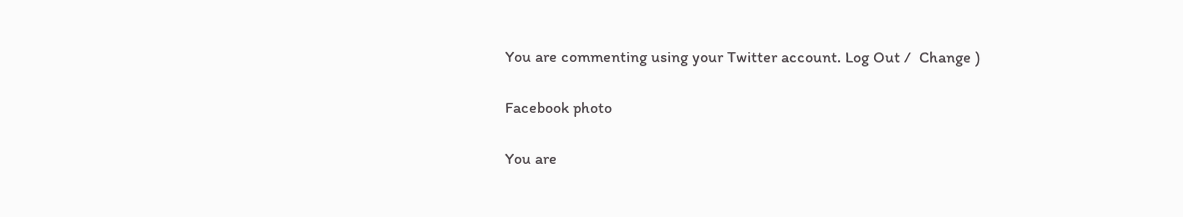You are commenting using your Twitter account. Log Out /  Change )

Facebook photo

You are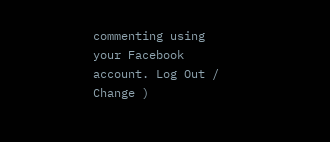commenting using your Facebook account. Log Out /  Change )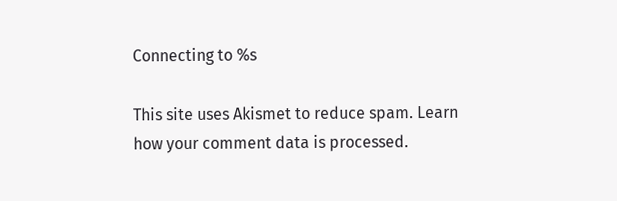Connecting to %s

This site uses Akismet to reduce spam. Learn how your comment data is processed.